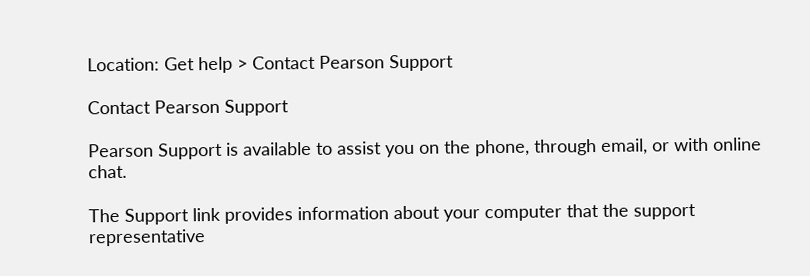Location: Get help > Contact Pearson Support

Contact Pearson Support

Pearson Support is available to assist you on the phone, through email, or with online chat.

The Support link provides information about your computer that the support representative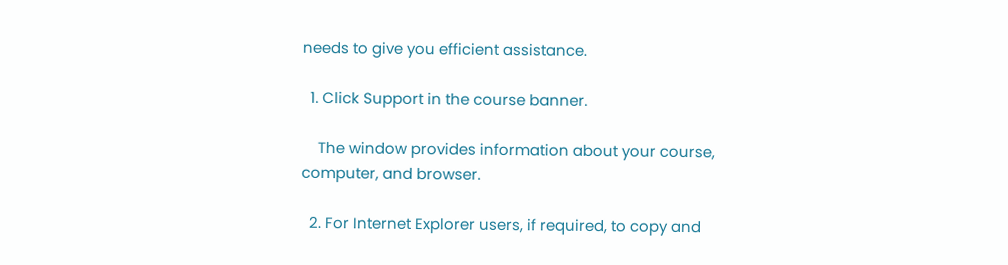needs to give you efficient assistance.

  1. Click Support in the course banner.

    The window provides information about your course, computer, and browser.

  2. For Internet Explorer users, if required, to copy and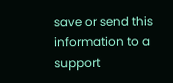save or send this information to a support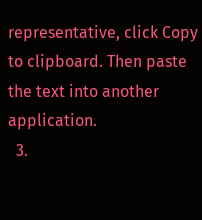representative, click Copy to clipboard. Then paste the text into another application.
  3.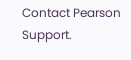Contact Pearson Support.